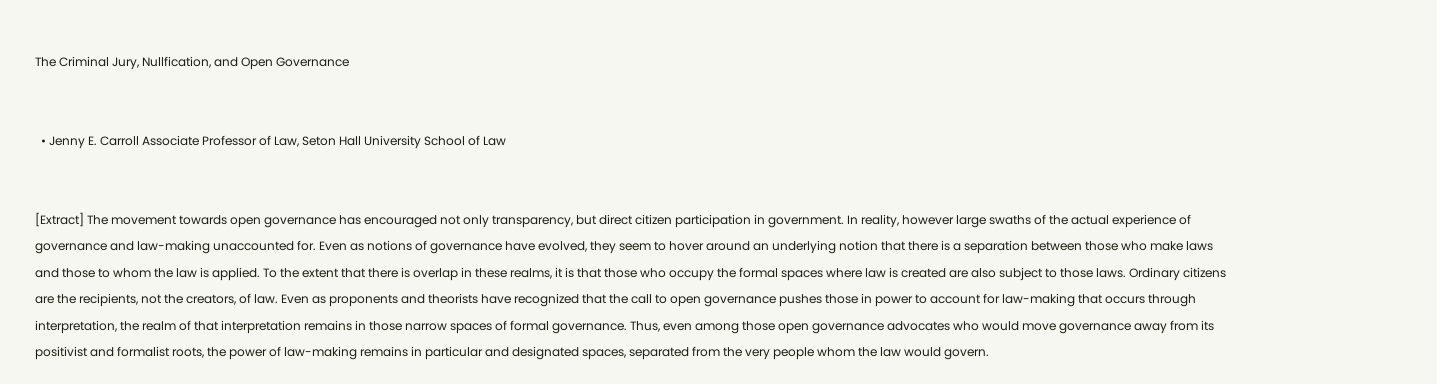The Criminal Jury, Nullfication, and Open Governance


  • Jenny E. Carroll Associate Professor of Law, Seton Hall University School of Law


[Extract] The movement towards open governance has encouraged not only transparency, but direct citizen participation in government. In reality, however large swaths of the actual experience of governance and law-making unaccounted for. Even as notions of governance have evolved, they seem to hover around an underlying notion that there is a separation between those who make laws and those to whom the law is applied. To the extent that there is overlap in these realms, it is that those who occupy the formal spaces where law is created are also subject to those laws. Ordinary citizens are the recipients, not the creators, of law. Even as proponents and theorists have recognized that the call to open governance pushes those in power to account for law-making that occurs through interpretation, the realm of that interpretation remains in those narrow spaces of formal governance. Thus, even among those open governance advocates who would move governance away from its positivist and formalist roots, the power of law-making remains in particular and designated spaces, separated from the very people whom the law would govern.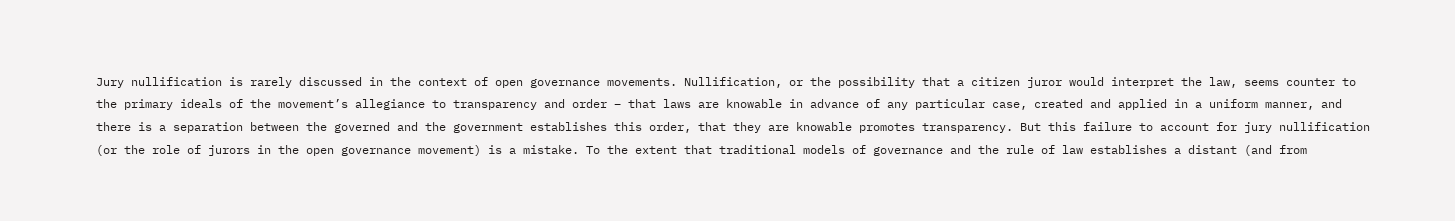Jury nullification is rarely discussed in the context of open governance movements. Nullification, or the possibility that a citizen juror would interpret the law, seems counter to the primary ideals of the movement’s allegiance to transparency and order – that laws are knowable in advance of any particular case, created and applied in a uniform manner, and there is a separation between the governed and the government establishes this order, that they are knowable promotes transparency. But this failure to account for jury nullification (or the role of jurors in the open governance movement) is a mistake. To the extent that traditional models of governance and the rule of law establishes a distant (and from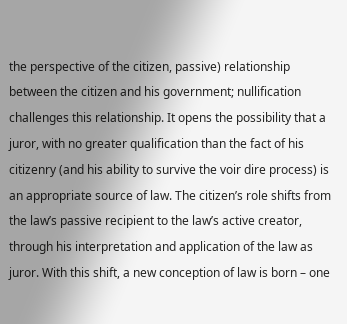the perspective of the citizen, passive) relationship between the citizen and his government; nullification challenges this relationship. It opens the possibility that a juror, with no greater qualification than the fact of his citizenry (and his ability to survive the voir dire process) is an appropriate source of law. The citizen’s role shifts from the law’s passive recipient to the law’s active creator, through his interpretation and application of the law as juror. With this shift, a new conception of law is born – one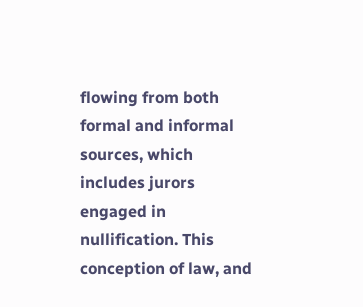flowing from both formal and informal sources, which includes jurors engaged in nullification. This conception of law, and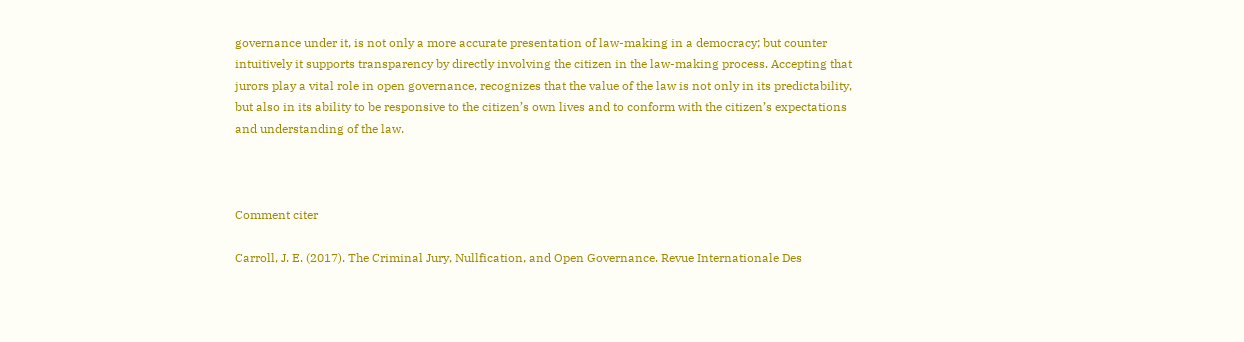governance under it, is not only a more accurate presentation of law-making in a democracy; but counter intuitively it supports transparency by directly involving the citizen in the law-making process. Accepting that jurors play a vital role in open governance, recognizes that the value of the law is not only in its predictability, but also in its ability to be responsive to the citizen’s own lives and to conform with the citizen’s expectations and understanding of the law.



Comment citer

Carroll, J. E. (2017). The Criminal Jury, Nullfication, and Open Governance. Revue Internationale Des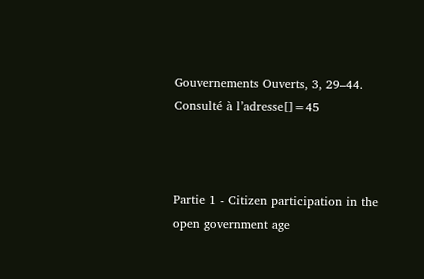Gouvernements Ouverts, 3, 29–44. Consulté à l’adresse[]=45



Partie 1 - Citizen participation in the open government age